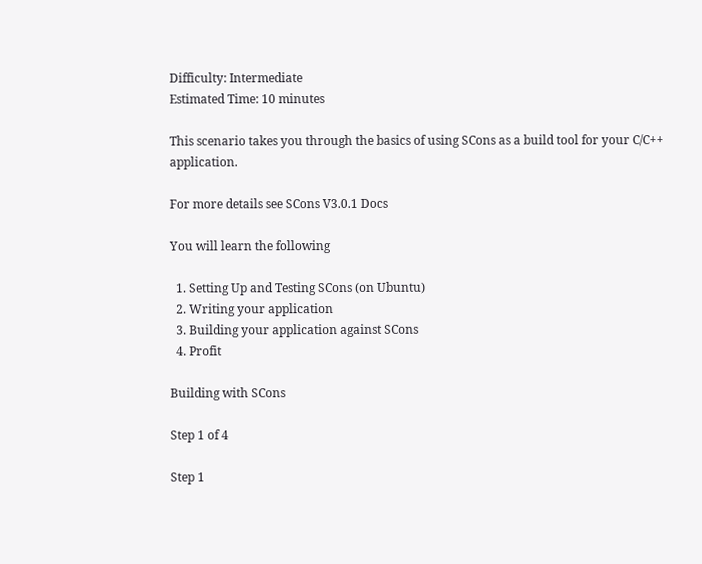Difficulty: Intermediate
Estimated Time: 10 minutes

This scenario takes you through the basics of using SCons as a build tool for your C/C++ application.

For more details see SCons V3.0.1 Docs

You will learn the following

  1. Setting Up and Testing SCons (on Ubuntu)
  2. Writing your application
  3. Building your application against SCons
  4. Profit

Building with SCons

Step 1 of 4

Step 1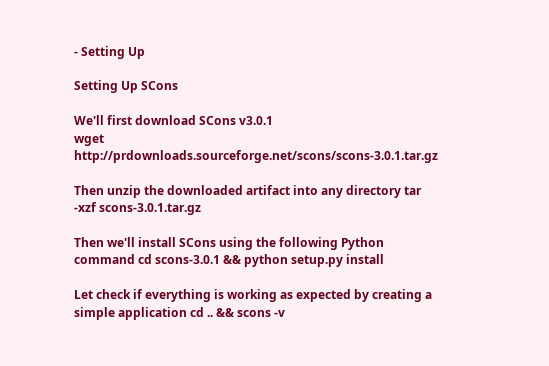- Setting Up

Setting Up SCons

We'll first download SCons v3.0.1
wget http://prdownloads.sourceforge.net/scons/scons-3.0.1.tar.gz

Then unzip the downloaded artifact into any directory tar -xzf scons-3.0.1.tar.gz

Then we'll install SCons using the following Python command cd scons-3.0.1 && python setup.py install

Let check if everything is working as expected by creating a simple application cd .. && scons -v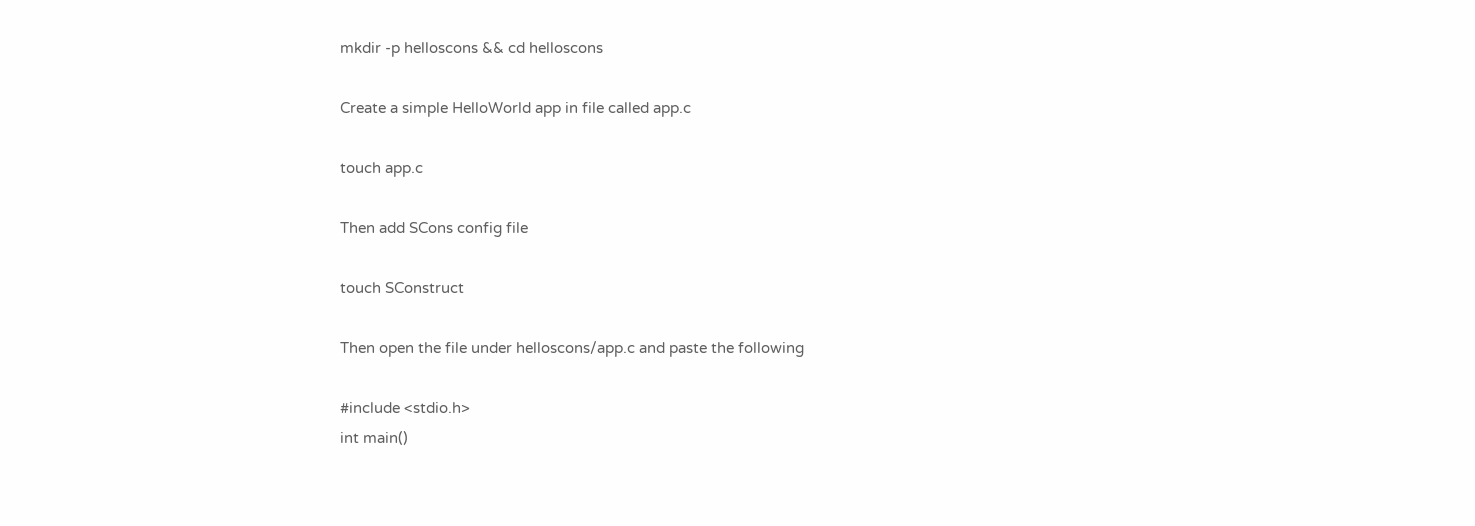mkdir -p helloscons && cd helloscons

Create a simple HelloWorld app in file called app.c

touch app.c

Then add SCons config file

touch SConstruct

Then open the file under helloscons/app.c and paste the following

#include <stdio.h>
int main()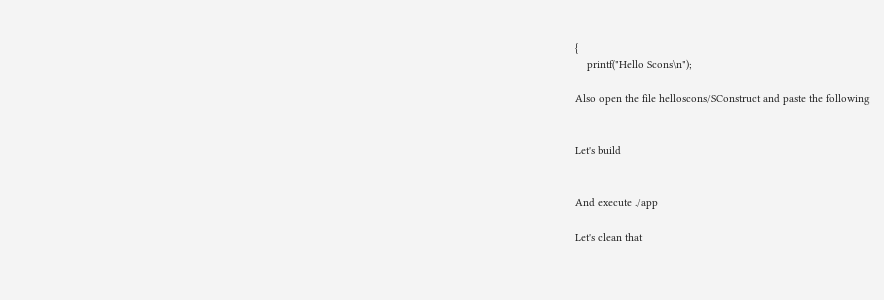{
    printf("Hello Scons\n");

Also open the file helloscons/SConstruct and paste the following


Let's build


And execute ./app

Let's clean that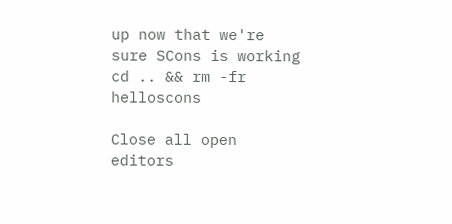up now that we're sure SCons is working
cd .. && rm -fr helloscons

Close all open editors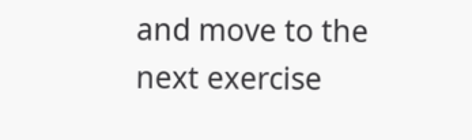and move to the next exercise